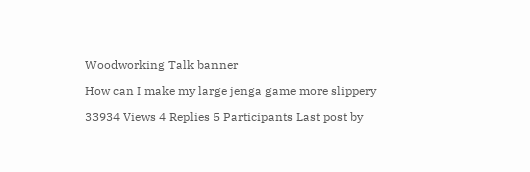Woodworking Talk banner

How can I make my large jenga game more slippery

33934 Views 4 Replies 5 Participants Last post by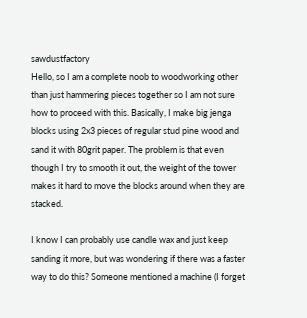sawdustfactory
Hello, so I am a complete noob to woodworking other than just hammering pieces together so I am not sure how to proceed with this. Basically, I make big jenga blocks using 2x3 pieces of regular stud pine wood and sand it with 80grit paper. The problem is that even though I try to smooth it out, the weight of the tower makes it hard to move the blocks around when they are stacked.

I know I can probably use candle wax and just keep sanding it more, but was wondering if there was a faster way to do this? Someone mentioned a machine (I forget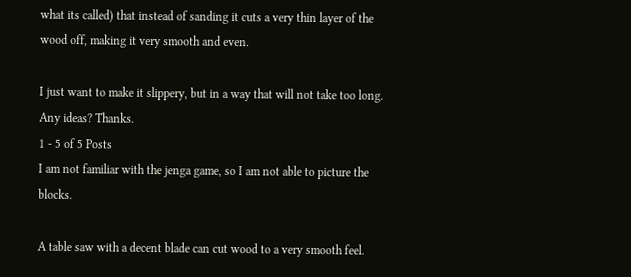what its called) that instead of sanding it cuts a very thin layer of the wood off, making it very smooth and even.

I just want to make it slippery, but in a way that will not take too long. Any ideas? Thanks.
1 - 5 of 5 Posts
I am not familiar with the jenga game, so I am not able to picture the blocks.

A table saw with a decent blade can cut wood to a very smooth feel.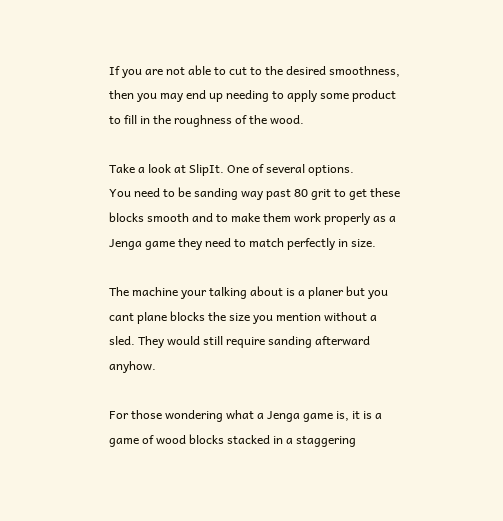If you are not able to cut to the desired smoothness, then you may end up needing to apply some product to fill in the roughness of the wood.

Take a look at SlipIt. One of several options.
You need to be sanding way past 80 grit to get these blocks smooth and to make them work properly as a Jenga game they need to match perfectly in size.

The machine your talking about is a planer but you cant plane blocks the size you mention without a sled. They would still require sanding afterward anyhow.

For those wondering what a Jenga game is, it is a game of wood blocks stacked in a staggering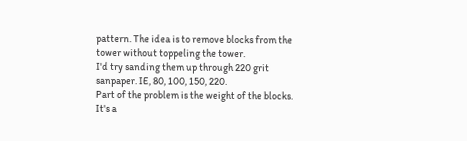pattern. The idea is to remove blocks from the tower without toppeling the tower.
I'd try sanding them up through 220 grit sanpaper. IE, 80, 100, 150, 220.
Part of the problem is the weight of the blocks. It's a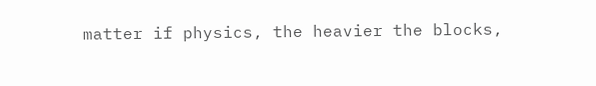matter if physics, the heavier the blocks,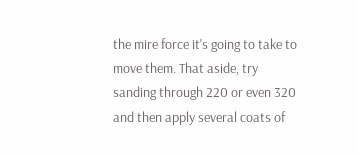the mire force it's going to take to move them. That aside, try sanding through 220 or even 320 and then apply several coats of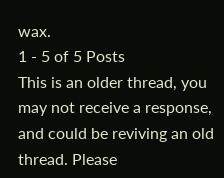wax.
1 - 5 of 5 Posts
This is an older thread, you may not receive a response, and could be reviving an old thread. Please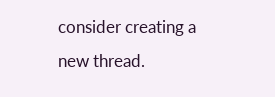consider creating a new thread.